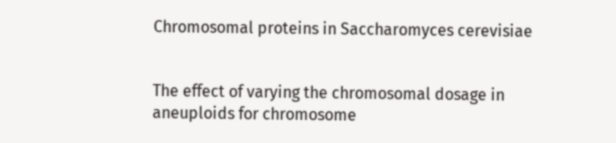Chromosomal proteins in Saccharomyces cerevisiae


The effect of varying the chromosomal dosage in aneuploids for chromosome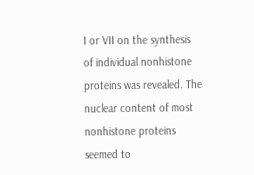I or VII on the synthesis of individual nonhistone proteins was revealed. The nuclear content of most nonhistone proteins seemed to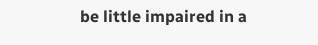be little impaired in a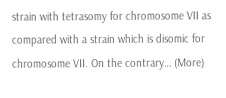strain with tetrasomy for chromosome VII as compared with a strain which is disomic for chromosome VII. On the contrary… (More)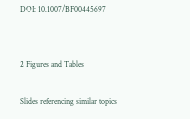DOI: 10.1007/BF00445697


2 Figures and Tables

Slides referencing similar topics